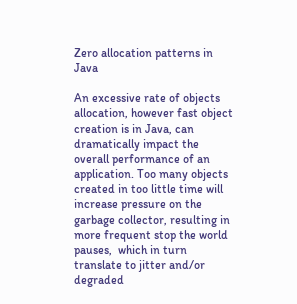Zero allocation patterns in Java

An excessive rate of objects allocation, however fast object creation is in Java, can dramatically impact the overall performance of an application. Too many objects created in too little time will increase pressure on the garbage collector, resulting in more frequent stop the world pauses,  which in turn translate to jitter and/or degraded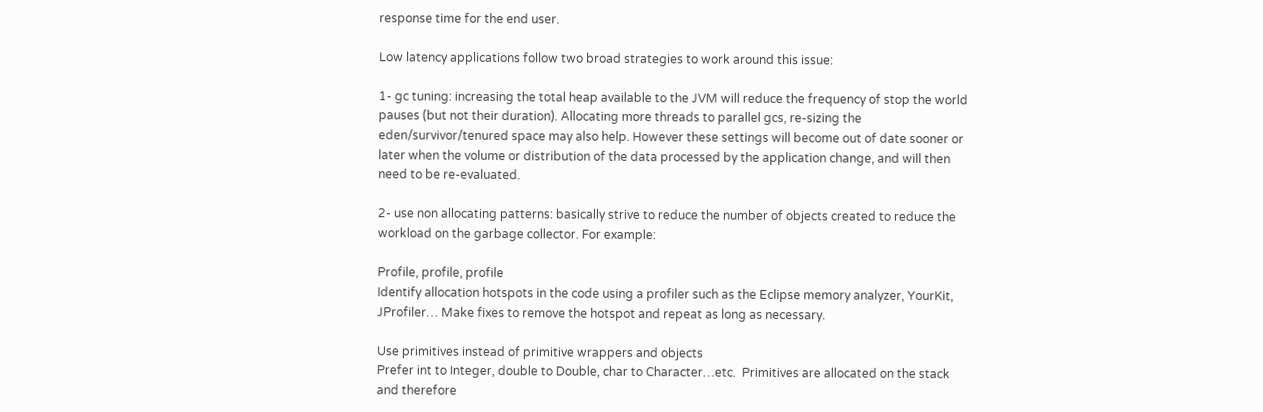response time for the end user.

Low latency applications follow two broad strategies to work around this issue:

1- gc tuning: increasing the total heap available to the JVM will reduce the frequency of stop the world pauses (but not their duration). Allocating more threads to parallel gcs, re-sizing the eden/survivor/tenured space may also help. However these settings will become out of date sooner or later when the volume or distribution of the data processed by the application change, and will then need to be re-evaluated.

2- use non allocating patterns: basically strive to reduce the number of objects created to reduce the workload on the garbage collector. For example:

Profile, profile, profile
Identify allocation hotspots in the code using a profiler such as the Eclipse memory analyzer, YourKit, JProfiler… Make fixes to remove the hotspot and repeat as long as necessary.

Use primitives instead of primitive wrappers and objects
Prefer int to Integer, double to Double, char to Character…etc.  Primitives are allocated on the stack and therefore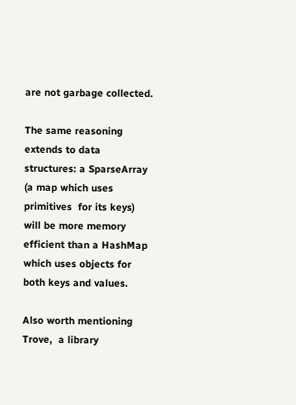are not garbage collected.

The same reasoning extends to data structures: a SparseArray (a map which uses primitives  for its keys) will be more memory efficient than a HashMap which uses objects for both keys and values.

Also worth mentioning Trove,  a library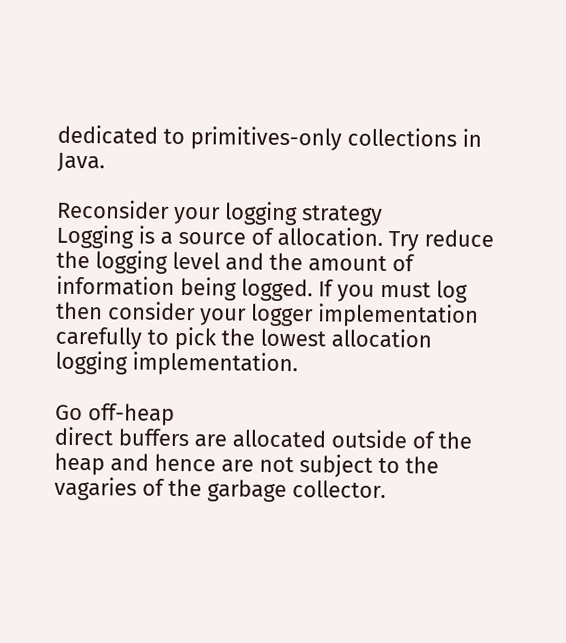dedicated to primitives-only collections in Java.

Reconsider your logging strategy
Logging is a source of allocation. Try reduce the logging level and the amount of information being logged. If you must log then consider your logger implementation carefully to pick the lowest allocation logging implementation.

Go off-heap
direct buffers are allocated outside of the heap and hence are not subject to the vagaries of the garbage collector.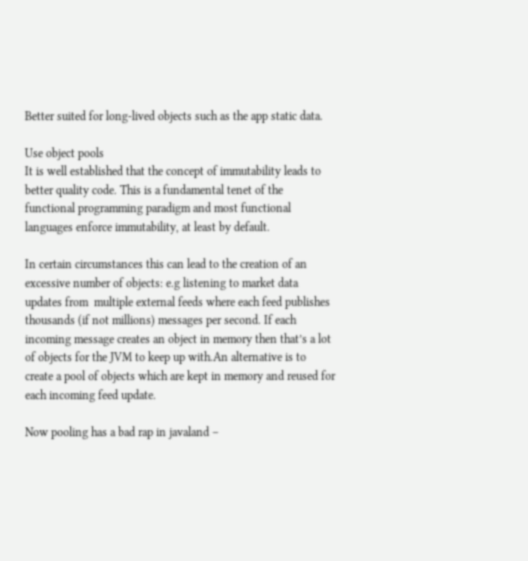Better suited for long-lived objects such as the app static data.

Use object pools
It is well established that the concept of immutability leads to better quality code. This is a fundamental tenet of the functional programming paradigm and most functional languages enforce immutability, at least by default.

In certain circumstances this can lead to the creation of an excessive number of objects: e.g listening to market data updates from  multiple external feeds where each feed publishes thousands (if not millions) messages per second. If each incoming message creates an object in memory then that’s a lot of objects for the JVM to keep up with.An alternative is to create a pool of objects which are kept in memory and reused for each incoming feed update.

Now pooling has a bad rap in javaland –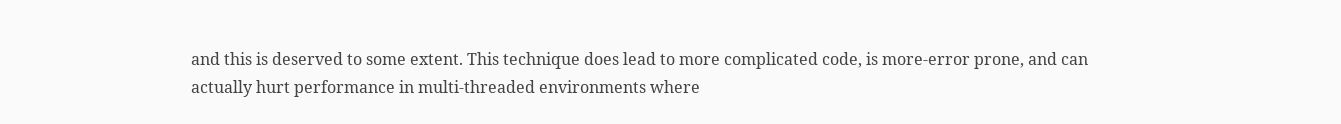and this is deserved to some extent. This technique does lead to more complicated code, is more-error prone, and can actually hurt performance in multi-threaded environments where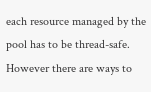each resource managed by the pool has to be thread-safe. However there are ways to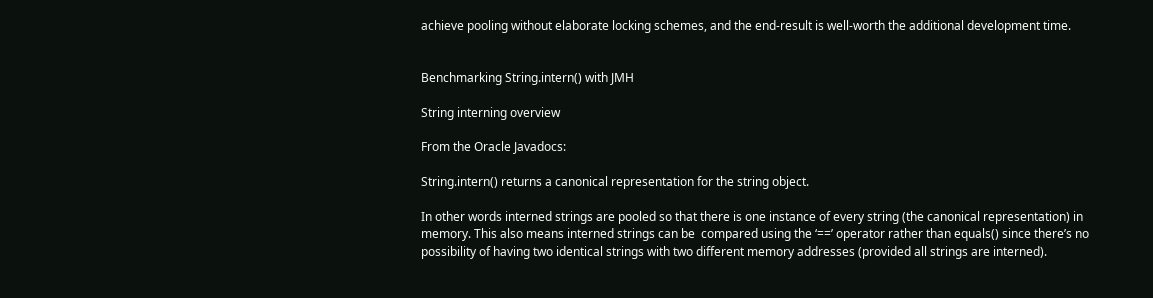achieve pooling without elaborate locking schemes, and the end-result is well-worth the additional development time.


Benchmarking String.intern() with JMH

String interning overview

From the Oracle Javadocs:

String.intern() returns a canonical representation for the string object.

In other words interned strings are pooled so that there is one instance of every string (the canonical representation) in memory. This also means interned strings can be  compared using the ‘==’ operator rather than equals() since there’s no possibility of having two identical strings with two different memory addresses (provided all strings are interned).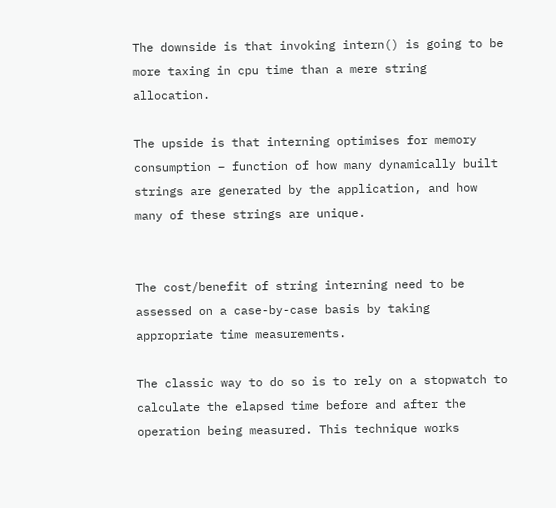The downside is that invoking intern() is going to be more taxing in cpu time than a mere string allocation.

The upside is that interning optimises for memory consumption – function of how many dynamically built strings are generated by the application, and how many of these strings are unique.


The cost/benefit of string interning need to be assessed on a case-by-case basis by taking appropriate time measurements.

The classic way to do so is to rely on a stopwatch to calculate the elapsed time before and after the operation being measured. This technique works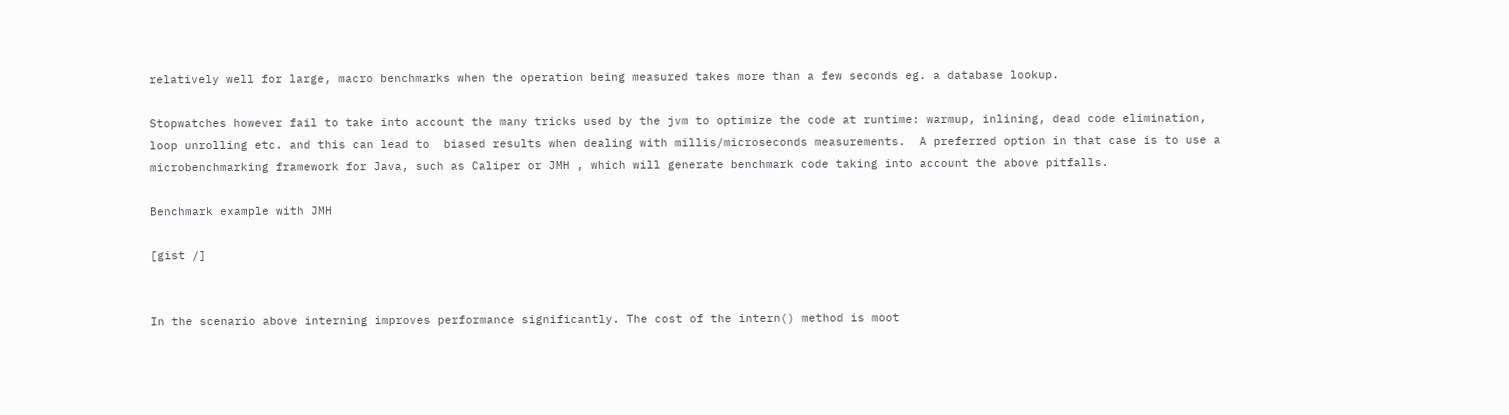relatively well for large, macro benchmarks when the operation being measured takes more than a few seconds eg. a database lookup.

Stopwatches however fail to take into account the many tricks used by the jvm to optimize the code at runtime: warmup, inlining, dead code elimination, loop unrolling etc. and this can lead to  biased results when dealing with millis/microseconds measurements.  A preferred option in that case is to use a microbenchmarking framework for Java, such as Caliper or JMH , which will generate benchmark code taking into account the above pitfalls.

Benchmark example with JMH

[gist /]


In the scenario above interning improves performance significantly. The cost of the intern() method is moot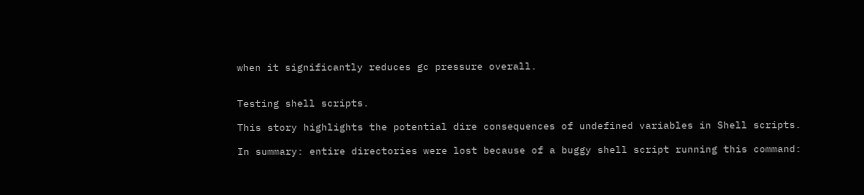when it significantly reduces gc pressure overall.


Testing shell scripts.

This story highlights the potential dire consequences of undefined variables in Shell scripts.

In summary: entire directories were lost because of a buggy shell script running this command: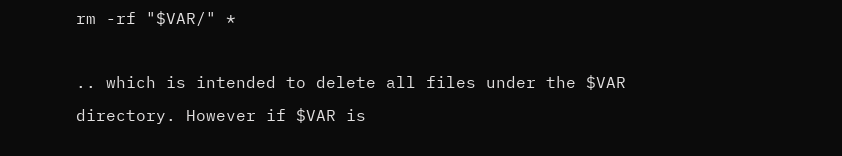rm -rf "$VAR/" *

.. which is intended to delete all files under the $VAR directory. However if $VAR is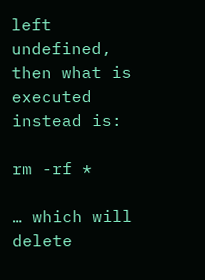left undefined, then what is executed instead is:

rm -rf *

… which will delete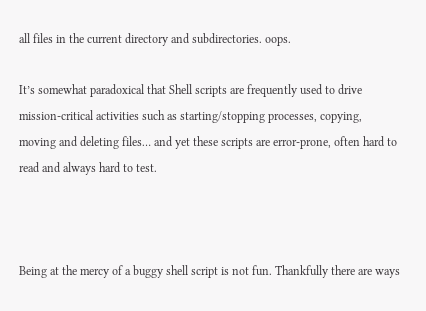all files in the current directory and subdirectories. oops.

It’s somewhat paradoxical that Shell scripts are frequently used to drive mission-critical activities such as starting/stopping processes, copying, moving and deleting files… and yet these scripts are error-prone, often hard to read and always hard to test.



Being at the mercy of a buggy shell script is not fun. Thankfully there are ways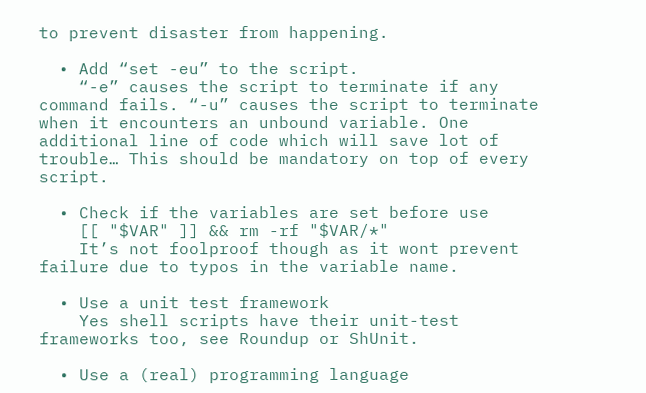to prevent disaster from happening.

  • Add “set -eu” to the script.
    “-e” causes the script to terminate if any command fails. “-u” causes the script to terminate when it encounters an unbound variable. One additional line of code which will save lot of trouble… This should be mandatory on top of every script.

  • Check if the variables are set before use
    [[ "$VAR" ]] && rm -rf "$VAR/*"
    It’s not foolproof though as it wont prevent failure due to typos in the variable name.

  • Use a unit test framework
    Yes shell scripts have their unit-test frameworks too, see Roundup or ShUnit.

  • Use a (real) programming language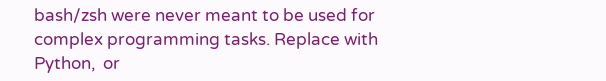bash/zsh were never meant to be used for complex programming tasks. Replace with Python,  or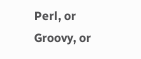Perl, or Groovy, or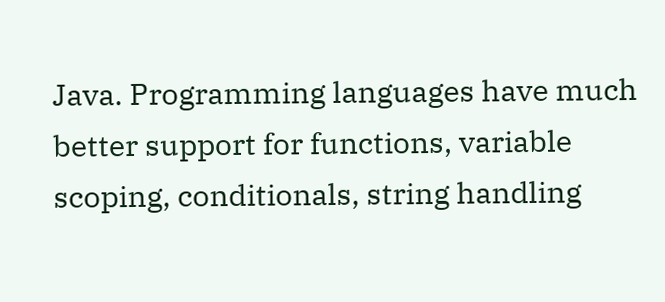Java. Programming languages have much better support for functions, variable scoping, conditionals, string handling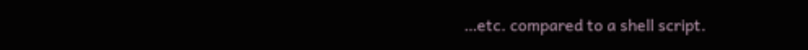…etc. compared to a shell script.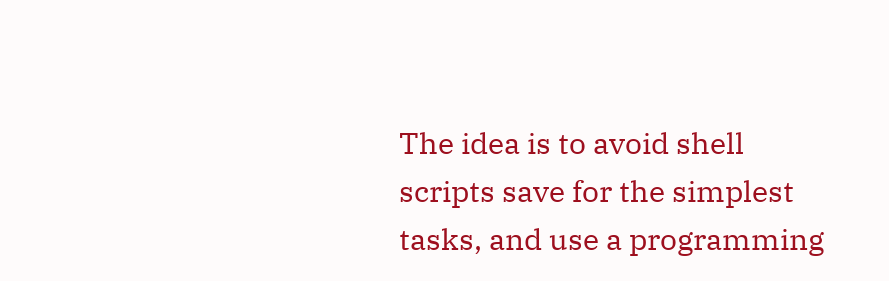The idea is to avoid shell scripts save for the simplest tasks, and use a programming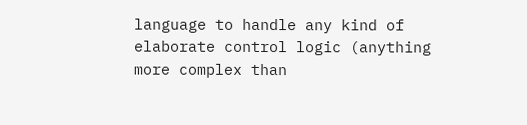language to handle any kind of elaborate control logic (anything more complex than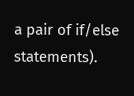a pair of if/else statements).